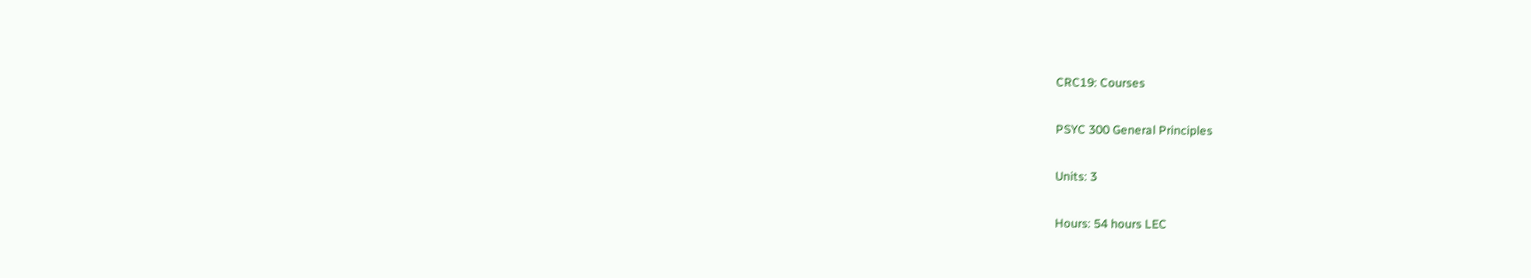CRC19: Courses

PSYC 300 General Principles

Units: 3

Hours: 54 hours LEC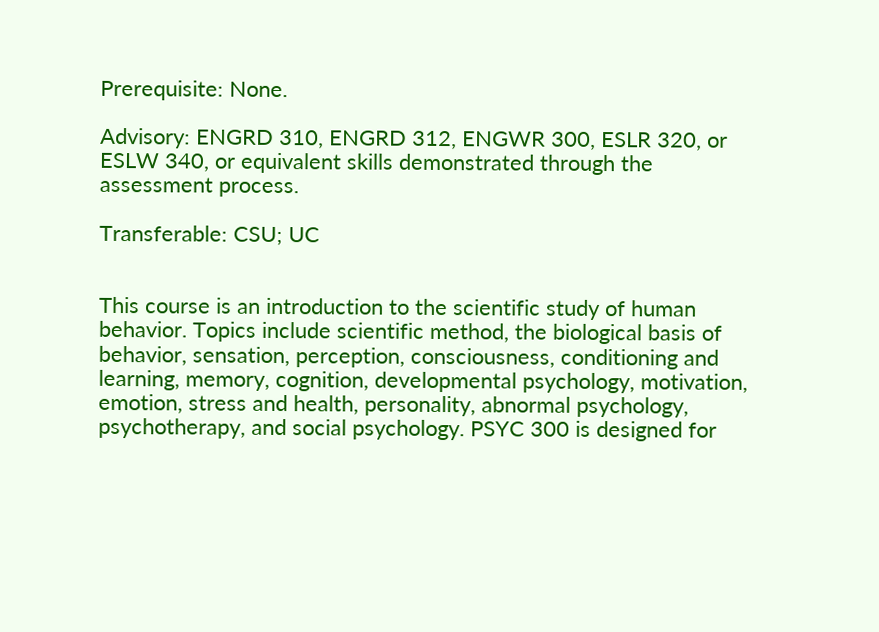Prerequisite: None.

Advisory: ENGRD 310, ENGRD 312, ENGWR 300, ESLR 320, or ESLW 340, or equivalent skills demonstrated through the assessment process.

Transferable: CSU; UC


This course is an introduction to the scientific study of human behavior. Topics include scientific method, the biological basis of behavior, sensation, perception, consciousness, conditioning and learning, memory, cognition, developmental psychology, motivation, emotion, stress and health, personality, abnormal psychology, psychotherapy, and social psychology. PSYC 300 is designed for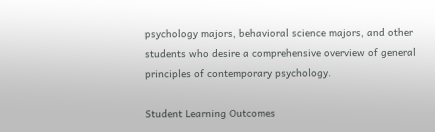psychology majors, behavioral science majors, and other students who desire a comprehensive overview of general principles of contemporary psychology.

Student Learning Outcomes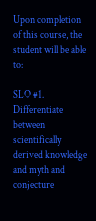Upon completion of this course, the student will be able to:

SLO #1. Differentiate between scientifically derived knowledge and myth and conjecture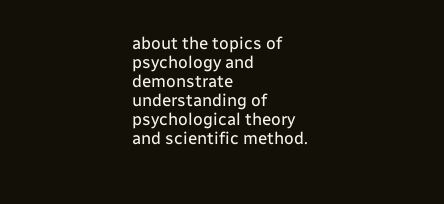about the topics of psychology and demonstrate understanding of psychological theory and scientific method.